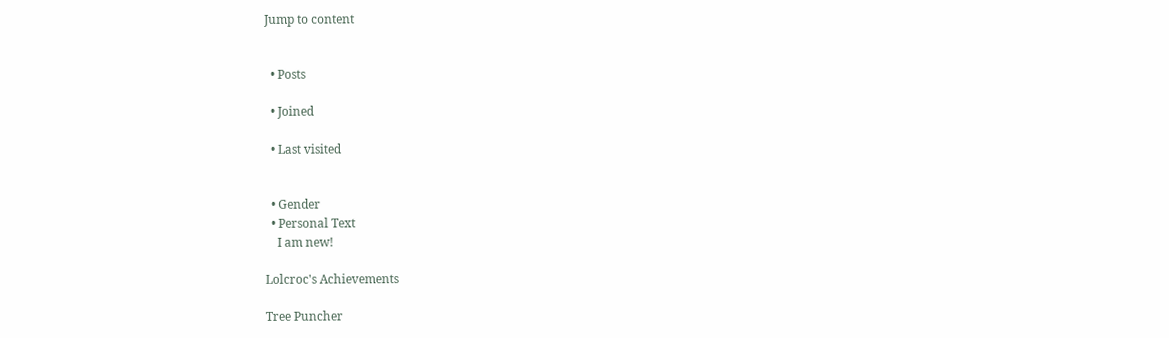Jump to content


  • Posts

  • Joined

  • Last visited


  • Gender
  • Personal Text
    I am new!

Lolcroc's Achievements

Tree Puncher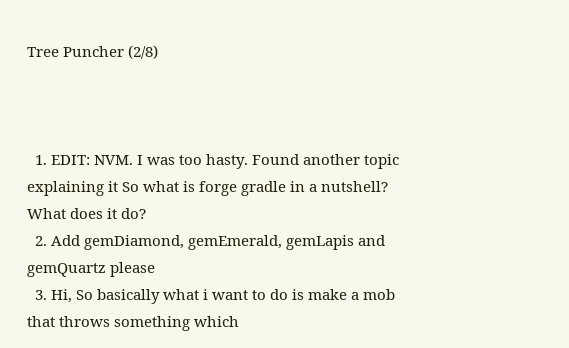Tree Puncher (2/8)



  1. EDIT: NVM. I was too hasty. Found another topic explaining it So what is forge gradle in a nutshell? What does it do?
  2. Add gemDiamond, gemEmerald, gemLapis and gemQuartz please
  3. Hi, So basically what i want to do is make a mob that throws something which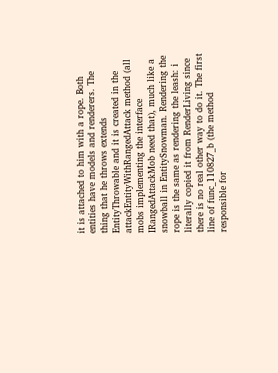it is attached to him with a rope. Both entities have models and renderers. The thing that he throws extends EntityThrowable and it is created in the attackEntityWithRangedAttack method (all mobs implementing the interface IRangedAttackMob need that), much like a snowball in EntitySnowman. Rendering the rope is the same as rendering the leash: i literally copied it from RenderLiving since there is no real other way to do it. The first line of func_110827_b (the method responsible for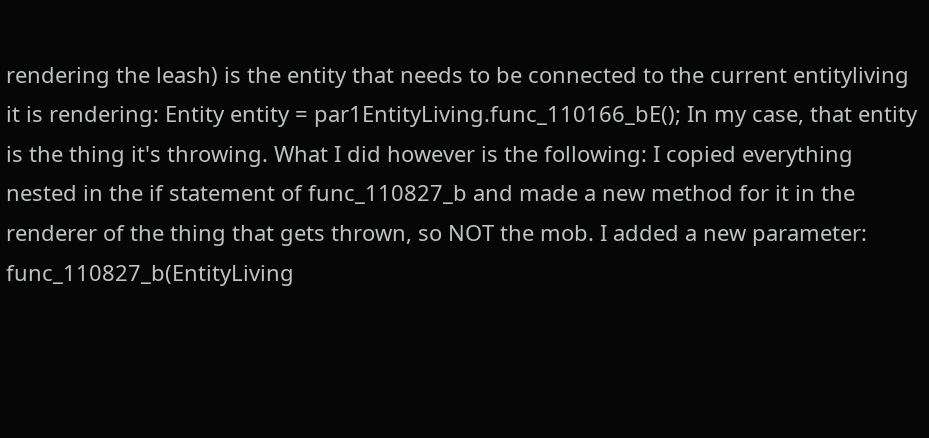rendering the leash) is the entity that needs to be connected to the current entityliving it is rendering: Entity entity = par1EntityLiving.func_110166_bE(); In my case, that entity is the thing it's throwing. What I did however is the following: I copied everything nested in the if statement of func_110827_b and made a new method for it in the renderer of the thing that gets thrown, so NOT the mob. I added a new parameter: func_110827_b(EntityLiving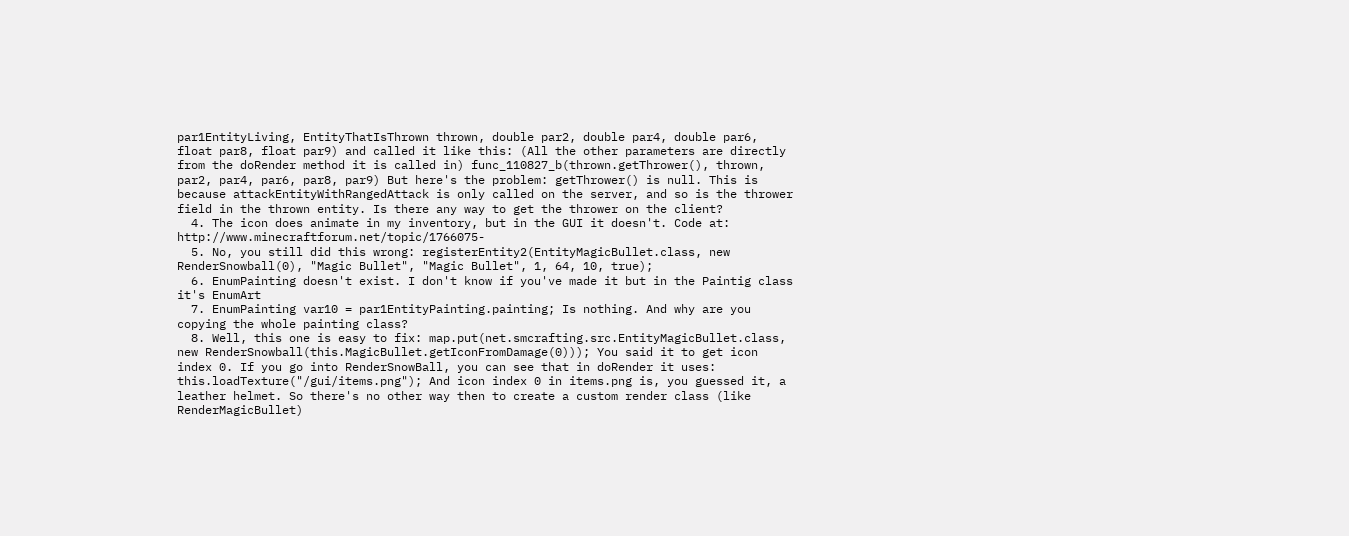par1EntityLiving, EntityThatIsThrown thrown, double par2, double par4, double par6, float par8, float par9) and called it like this: (All the other parameters are directly from the doRender method it is called in) func_110827_b(thrown.getThrower(), thrown, par2, par4, par6, par8, par9) But here's the problem: getThrower() is null. This is because attackEntityWithRangedAttack is only called on the server, and so is the thrower field in the thrown entity. Is there any way to get the thrower on the client?
  4. The icon does animate in my inventory, but in the GUI it doesn't. Code at: http://www.minecraftforum.net/topic/1766075-
  5. No, you still did this wrong: registerEntity2(EntityMagicBullet.class, new RenderSnowball(0), "Magic Bullet", "Magic Bullet", 1, 64, 10, true);
  6. EnumPainting doesn't exist. I don't know if you've made it but in the Paintig class it's EnumArt
  7. EnumPainting var10 = par1EntityPainting.painting; Is nothing. And why are you copying the whole painting class?
  8. Well, this one is easy to fix: map.put(net.smcrafting.src.EntityMagicBullet.class, new RenderSnowball(this.MagicBullet.getIconFromDamage(0))); You said it to get icon index 0. If you go into RenderSnowBall, you can see that in doRender it uses: this.loadTexture("/gui/items.png"); And icon index 0 in items.png is, you guessed it, a leather helmet. So there's no other way then to create a custom render class (like RenderMagicBullet)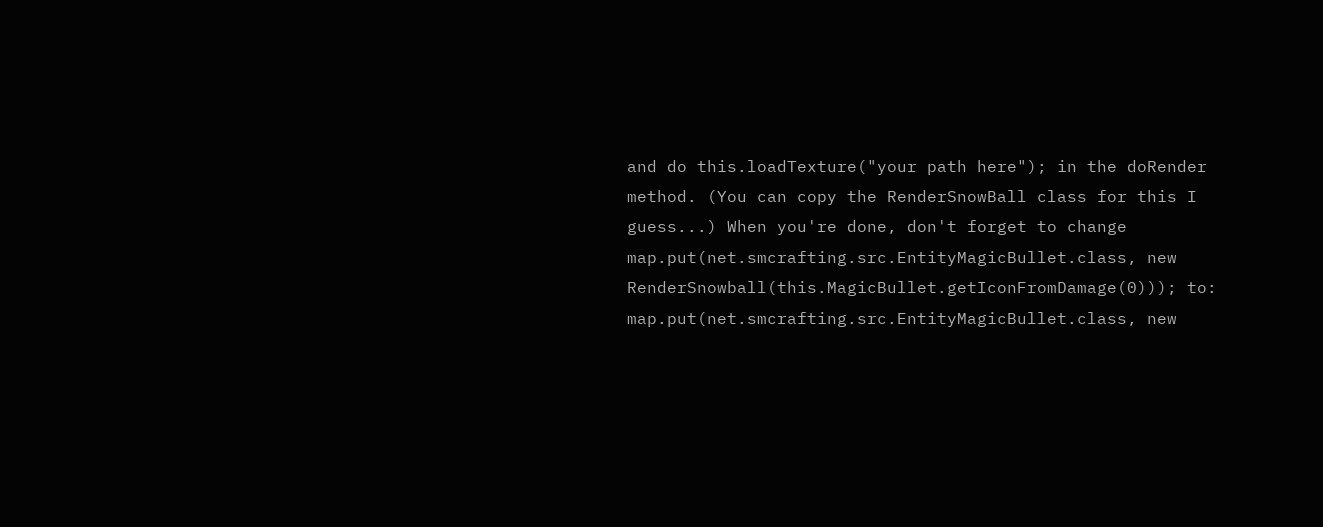and do this.loadTexture("your path here"); in the doRender method. (You can copy the RenderSnowBall class for this I guess...) When you're done, don't forget to change map.put(net.smcrafting.src.EntityMagicBullet.class, new RenderSnowball(this.MagicBullet.getIconFromDamage(0))); to: map.put(net.smcrafting.src.EntityMagicBullet.class, new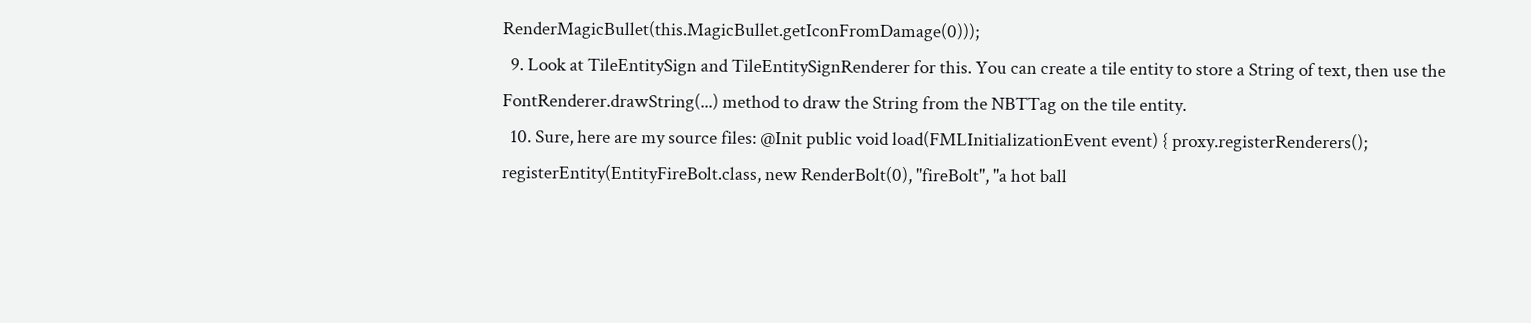RenderMagicBullet(this.MagicBullet.getIconFromDamage(0)));
  9. Look at TileEntitySign and TileEntitySignRenderer for this. You can create a tile entity to store a String of text, then use the FontRenderer.drawString(...) method to draw the String from the NBTTag on the tile entity.
  10. Sure, here are my source files: @Init public void load(FMLInitializationEvent event) { proxy.registerRenderers(); registerEntity(EntityFireBolt.class, new RenderBolt(0), "fireBolt", "a hot ball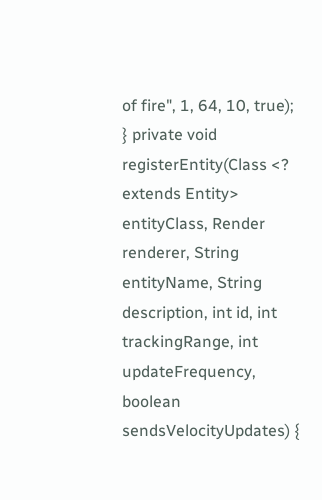of fire", 1, 64, 10, true); } private void registerEntity(Class <? extends Entity> entityClass, Render renderer, String entityName, String description, int id, int trackingRange, int updateFrequency, boolean sendsVelocityUpdates) {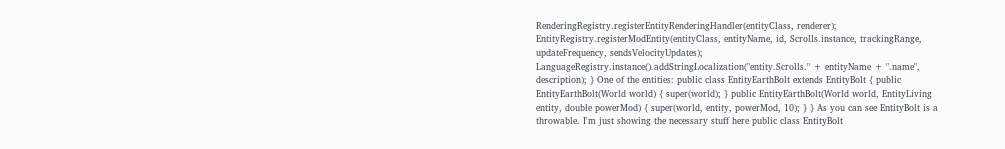RenderingRegistry.registerEntityRenderingHandler(entityClass, renderer); EntityRegistry.registerModEntity(entityClass, entityName, id, Scrolls.instance, trackingRange, updateFrequency, sendsVelocityUpdates); LanguageRegistry.instance().addStringLocalization("entity.Scrolls." + entityName + ".name", description); } One of the entities: public class EntityEarthBolt extends EntityBolt { public EntityEarthBolt(World world) { super(world); } public EntityEarthBolt(World world, EntityLiving entity, double powerMod) { super(world, entity, powerMod, 10); } } As you can see EntityBolt is a throwable. I'm just showing the necessary stuff here public class EntityBolt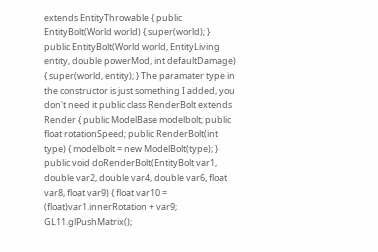extends EntityThrowable { public EntityBolt(World world) { super(world); } public EntityBolt(World world, EntityLiving entity, double powerMod, int defaultDamage) { super(world, entity); } The paramater type in the constructor is just something I added, you don't need it public class RenderBolt extends Render { public ModelBase modelbolt; public float rotationSpeed; public RenderBolt(int type) { modelbolt = new ModelBolt(type); } public void doRenderBolt(EntityBolt var1, double var2, double var4, double var6, float var8, float var9) { float var10 = (float)var1.innerRotation + var9; GL11.glPushMatrix();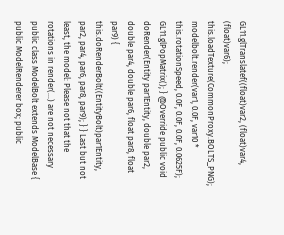GL11.glTranslatef((float)var2, (float)var4, (float)var6); this.loadTexture(CommonProxy.BOLTS_PNG); modelbolt.render(var1, 0.0F, var10 * this.rotationSpeed, 0.0F, 0.0F, 0.0F, 0.0625F); GL11.glPopMatrix(); } @Override public void doRender(Entity par1Entity, double par2, double par4, double par6, float par8, float par9) { this.doRenderBolt((EntityBolt)par1Entity, par2, par4, par6, par8, par9); } } Last but not least, the model: Please not that the rotations in render(...) are not necessary public class ModelBolt extends ModelBase { public ModelRenderer box; public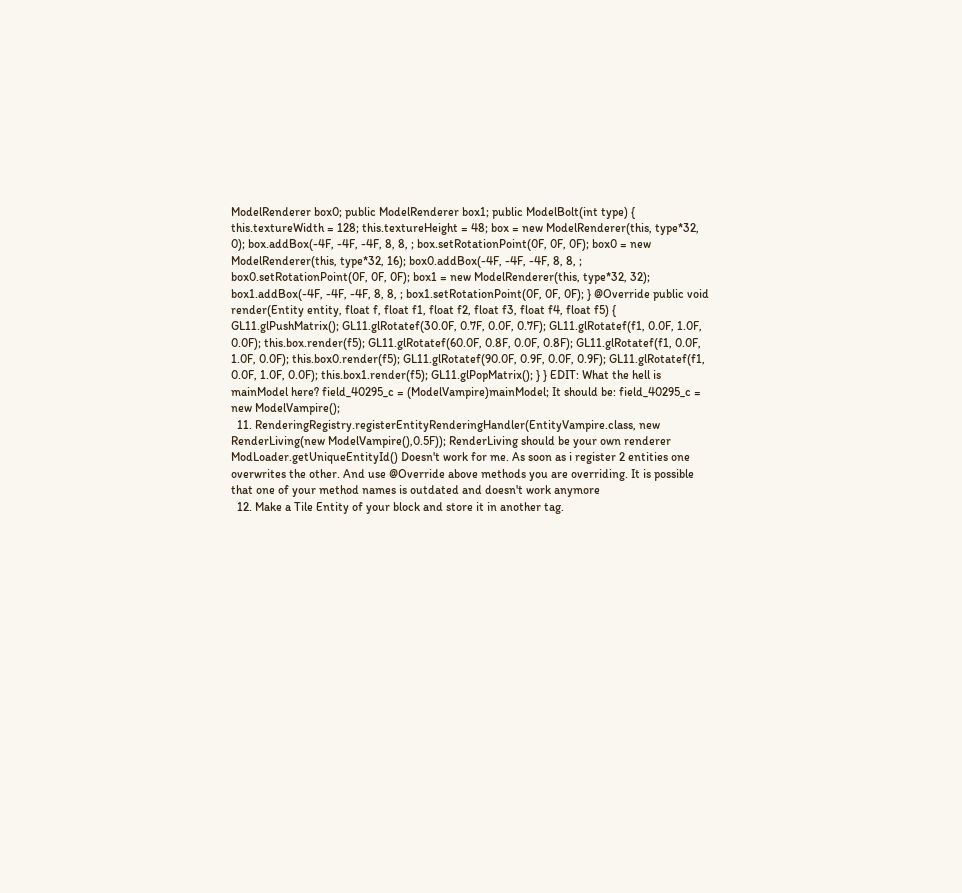ModelRenderer box0; public ModelRenderer box1; public ModelBolt(int type) { this.textureWidth = 128; this.textureHeight = 48; box = new ModelRenderer(this, type*32, 0); box.addBox(-4F, -4F, -4F, 8, 8, ; box.setRotationPoint(0F, 0F, 0F); box0 = new ModelRenderer(this, type*32, 16); box0.addBox(-4F, -4F, -4F, 8, 8, ; box0.setRotationPoint(0F, 0F, 0F); box1 = new ModelRenderer(this, type*32, 32); box1.addBox(-4F, -4F, -4F, 8, 8, ; box1.setRotationPoint(0F, 0F, 0F); } @Override public void render(Entity entity, float f, float f1, float f2, float f3, float f4, float f5) { GL11.glPushMatrix(); GL11.glRotatef(30.0F, 0.7F, 0.0F, 0.7F); GL11.glRotatef(f1, 0.0F, 1.0F, 0.0F); this.box.render(f5); GL11.glRotatef(60.0F, 0.8F, 0.0F, 0.8F); GL11.glRotatef(f1, 0.0F, 1.0F, 0.0F); this.box0.render(f5); GL11.glRotatef(90.0F, 0.9F, 0.0F, 0.9F); GL11.glRotatef(f1, 0.0F, 1.0F, 0.0F); this.box1.render(f5); GL11.glPopMatrix(); } } EDIT: What the hell is mainModel here? field_40295_c = (ModelVampire)mainModel; It should be: field_40295_c = new ModelVampire();
  11. RenderingRegistry.registerEntityRenderingHandler(EntityVampire.class, new RenderLiving(new ModelVampire(),0.5F)); RenderLiving should be your own renderer ModLoader.getUniqueEntityId() Doesn't work for me. As soon as i register 2 entities one overwrites the other. And use @Override above methods you are overriding. It is possible that one of your method names is outdated and doesn't work anymore
  12. Make a Tile Entity of your block and store it in another tag.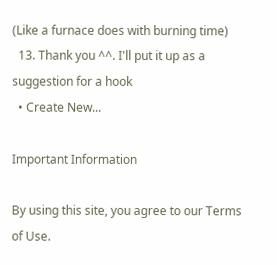(Like a furnace does with burning time)
  13. Thank you ^^. I'll put it up as a suggestion for a hook
  • Create New...

Important Information

By using this site, you agree to our Terms of Use.